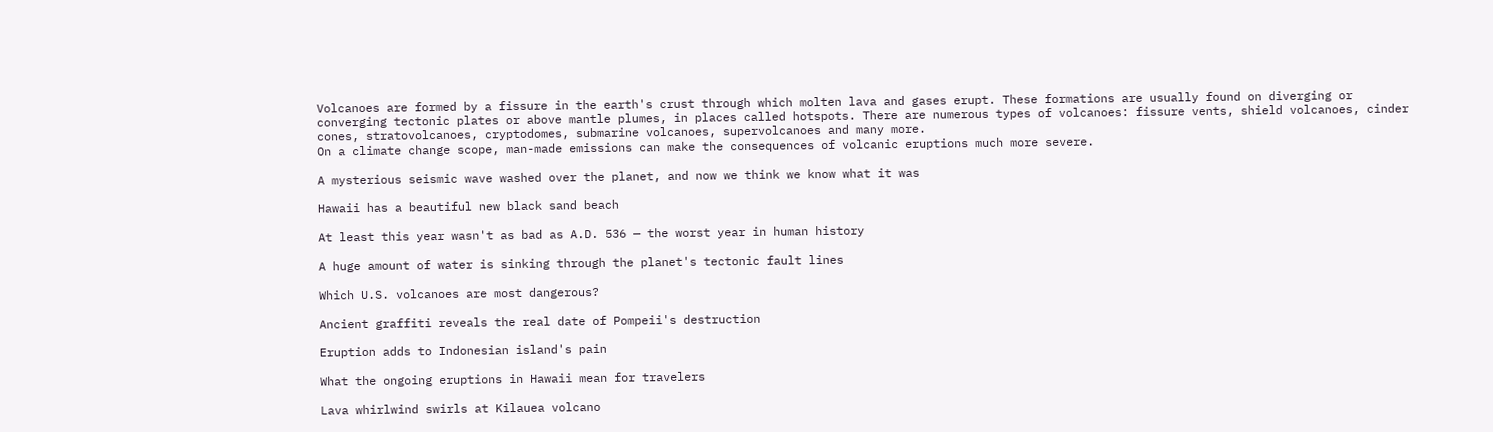Volcanoes are formed by a fissure in the earth's crust through which molten lava and gases erupt. These formations are usually found on diverging or converging tectonic plates or above mantle plumes, in places called hotspots. There are numerous types of volcanoes: fissure vents, shield volcanoes, cinder cones, stratovolcanoes, cryptodomes, submarine volcanoes, supervolcanoes and many more.
On a climate change scope, man-made emissions can make the consequences of volcanic eruptions much more severe.

A mysterious seismic wave washed over the planet, and now we think we know what it was

Hawaii has a beautiful new black sand beach

At least this year wasn't as bad as A.D. 536 — the worst year in human history

A huge amount of water is sinking through the planet's tectonic fault lines

Which U.S. volcanoes are most dangerous?

Ancient graffiti reveals the real date of Pompeii's destruction

Eruption adds to Indonesian island's pain

What the ongoing eruptions in Hawaii mean for travelers

Lava whirlwind swirls at Kilauea volcano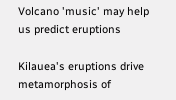Volcano 'music' may help us predict eruptions

Kilauea's eruptions drive metamorphosis of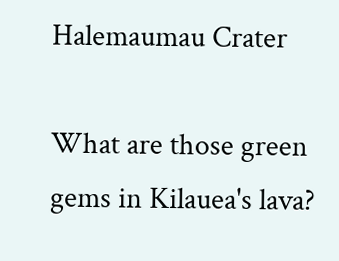Halemaumau Crater

What are those green gems in Kilauea's lava?